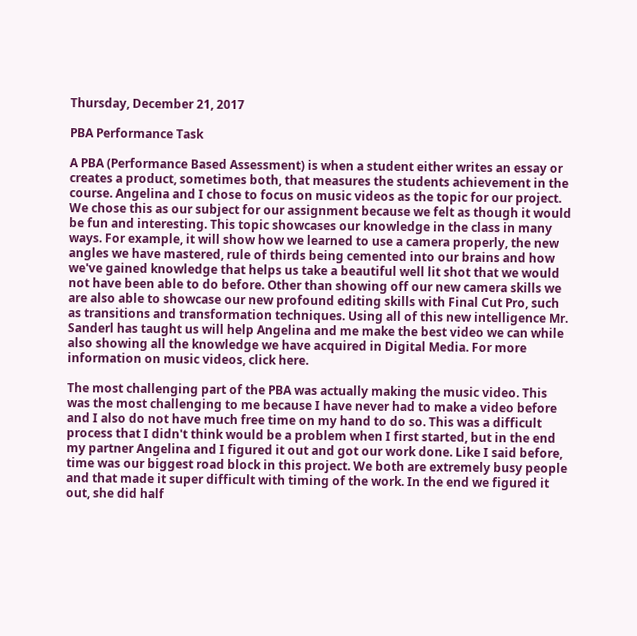Thursday, December 21, 2017

PBA Performance Task

A PBA (Performance Based Assessment) is when a student either writes an essay or creates a product, sometimes both, that measures the students achievement in the course. Angelina and I chose to focus on music videos as the topic for our project. We chose this as our subject for our assignment because we felt as though it would be fun and interesting. This topic showcases our knowledge in the class in many ways. For example, it will show how we learned to use a camera properly, the new angles we have mastered, rule of thirds being cemented into our brains and how we've gained knowledge that helps us take a beautiful well lit shot that we would not have been able to do before. Other than showing off our new camera skills we are also able to showcase our new profound editing skills with Final Cut Pro, such as transitions and transformation techniques. Using all of this new intelligence Mr. Sanderl has taught us will help Angelina and me make the best video we can while also showing all the knowledge we have acquired in Digital Media. For more information on music videos, click here.

The most challenging part of the PBA was actually making the music video. This was the most challenging to me because I have never had to make a video before and I also do not have much free time on my hand to do so. This was a difficult process that I didn't think would be a problem when I first started, but in the end my partner Angelina and I figured it out and got our work done. Like I said before, time was our biggest road block in this project. We both are extremely busy people and that made it super difficult with timing of the work. In the end we figured it out, she did half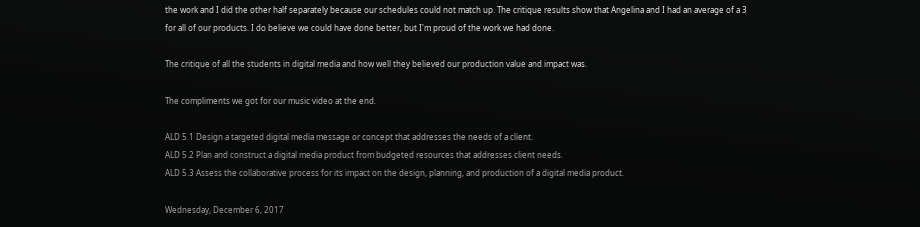the work and I did the other half separately because our schedules could not match up. The critique results show that Angelina and I had an average of a 3 for all of our products. I do believe we could have done better, but I'm proud of the work we had done.

The critique of all the students in digital media and how well they believed our production value and impact was.

The compliments we got for our music video at the end.

ALD 5.1 Design a targeted digital media message or concept that addresses the needs of a client.
ALD 5.2 Plan and construct a digital media product from budgeted resources that addresses client needs.
ALD 5.3 Assess the collaborative process for its impact on the design, planning, and production of a digital media product.

Wednesday, December 6, 2017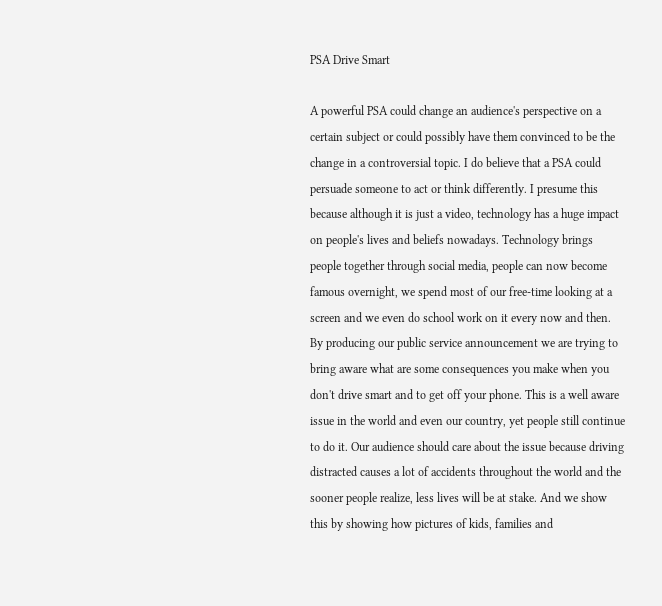PSA Drive Smart

A powerful PSA could change an audience's perspective on a certain subject or could possibly have them convinced to be the change in a controversial topic. I do believe that a PSA could persuade someone to act or think differently. I presume this because although it is just a video, technology has a huge impact on people's lives and beliefs nowadays. Technology brings people together through social media, people can now become famous overnight, we spend most of our free-time looking at a screen and we even do school work on it every now and then. By producing our public service announcement we are trying to bring aware what are some consequences you make when you don't drive smart and to get off your phone. This is a well aware issue in the world and even our country, yet people still continue to do it. Our audience should care about the issue because driving distracted causes a lot of accidents throughout the world and the sooner people realize, less lives will be at stake. And we show this by showing how pictures of kids, families and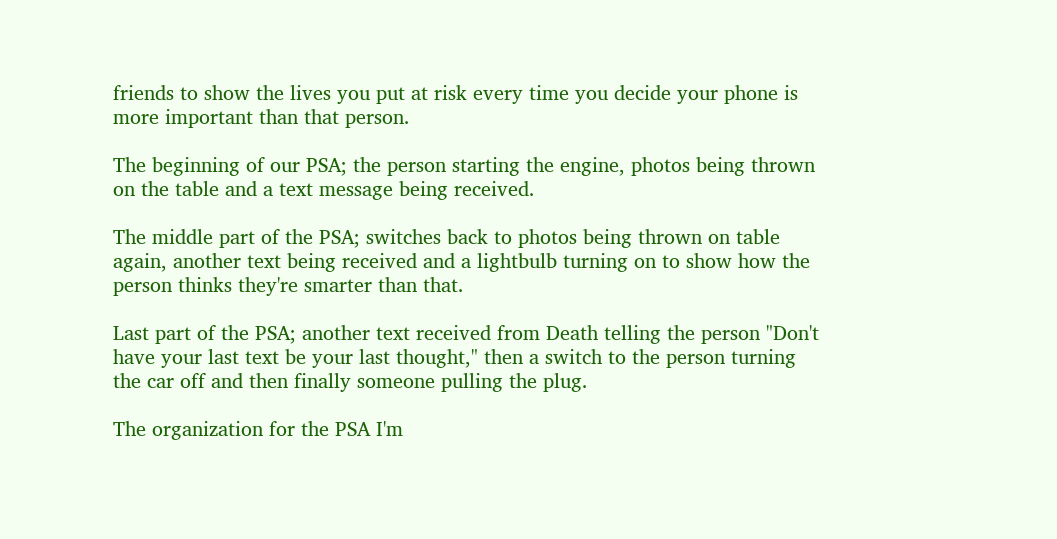friends to show the lives you put at risk every time you decide your phone is more important than that person.

The beginning of our PSA; the person starting the engine, photos being thrown on the table and a text message being received.

The middle part of the PSA; switches back to photos being thrown on table again, another text being received and a lightbulb turning on to show how the person thinks they're smarter than that.

Last part of the PSA; another text received from Death telling the person "Don't have your last text be your last thought," then a switch to the person turning the car off and then finally someone pulling the plug.

The organization for the PSA I'm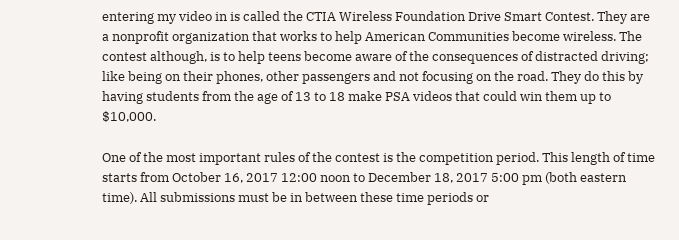entering my video in is called the CTIA Wireless Foundation Drive Smart Contest. They are a nonprofit organization that works to help American Communities become wireless. The contest although, is to help teens become aware of the consequences of distracted driving; like being on their phones, other passengers and not focusing on the road. They do this by having students from the age of 13 to 18 make PSA videos that could win them up to $10,000.

One of the most important rules of the contest is the competition period. This length of time starts from October 16, 2017 12:00 noon to December 18, 2017 5:00 pm (both eastern time). All submissions must be in between these time periods or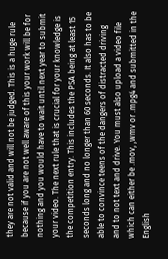they are not valid and will not be judged. This is a huge rule because if you are not well aware of this your work will be for nothing and you would have to wait until next year to submit your video. The next rule that is crucial for your knowledge is the competition entry. This includes the PSA being at least 15 seconds long and no longer than 60 seconds. It also has to be able to convince teens of the dangers of distracted driving and to not text and drive. You must also upload a video file which can either be .mov, ,wmv or .mpg4 and submitted in the English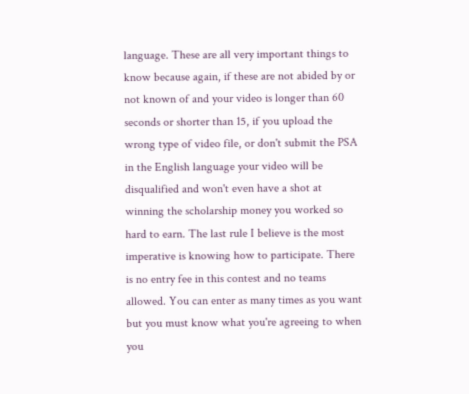language. These are all very important things to know because again, if these are not abided by or not known of and your video is longer than 60 seconds or shorter than 15, if you upload the wrong type of video file, or don't submit the PSA in the English language your video will be disqualified and won't even have a shot at winning the scholarship money you worked so hard to earn. The last rule I believe is the most imperative is knowing how to participate. There is no entry fee in this contest and no teams allowed. You can enter as many times as you want but you must know what you're agreeing to when you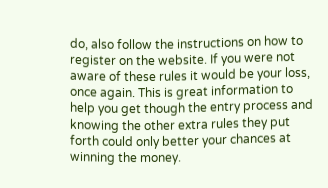do, also follow the instructions on how to register on the website. If you were not aware of these rules it would be your loss, once again. This is great information to help you get though the entry process and knowing the other extra rules they put forth could only better your chances at winning the money.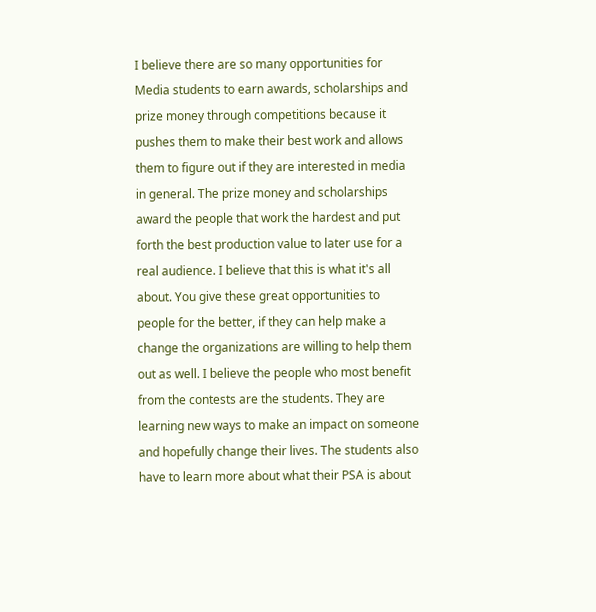I believe there are so many opportunities for Media students to earn awards, scholarships and prize money through competitions because it pushes them to make their best work and allows them to figure out if they are interested in media in general. The prize money and scholarships award the people that work the hardest and put forth the best production value to later use for a real audience. I believe that this is what it's all about. You give these great opportunities to people for the better, if they can help make a change the organizations are willing to help them out as well. I believe the people who most benefit from the contests are the students. They are learning new ways to make an impact on someone and hopefully change their lives. The students also have to learn more about what their PSA is about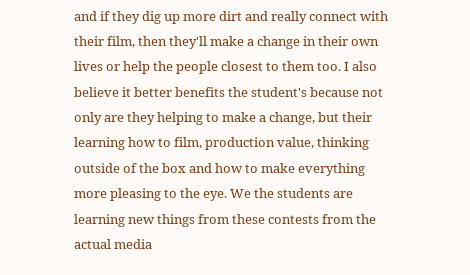and if they dig up more dirt and really connect with their film, then they'll make a change in their own lives or help the people closest to them too. I also believe it better benefits the student's because not only are they helping to make a change, but their learning how to film, production value, thinking outside of the box and how to make everything more pleasing to the eye. We the students are learning new things from these contests from the actual media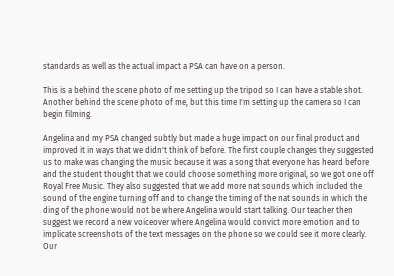standards as well as the actual impact a PSA can have on a person.

This is a behind the scene photo of me setting up the tripod so I can have a stable shot.
Another behind the scene photo of me, but this time I'm setting up the camera so I can begin filming.

Angelina and my PSA changed subtly but made a huge impact on our final product and improved it in ways that we didn't think of before. The first couple changes they suggested us to make was changing the music because it was a song that everyone has heard before and the student thought that we could choose something more original, so we got one off Royal Free Music. They also suggested that we add more nat sounds which included the sound of the engine turning off and to change the timing of the nat sounds in which the ding of the phone would not be where Angelina would start talking. Our teacher then suggest we record a new voiceover where Angelina would convict more emotion and to implicate screenshots of the text messages on the phone so we could see it more clearly. Our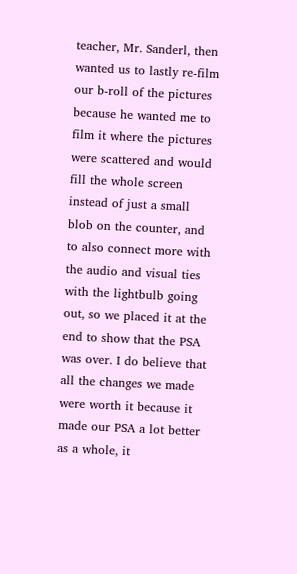teacher, Mr. Sanderl, then wanted us to lastly re-film our b-roll of the pictures because he wanted me to film it where the pictures were scattered and would fill the whole screen instead of just a small blob on the counter, and to also connect more with the audio and visual ties with the lightbulb going out, so we placed it at the end to show that the PSA was over. I do believe that all the changes we made were worth it because it made our PSA a lot better as a whole, it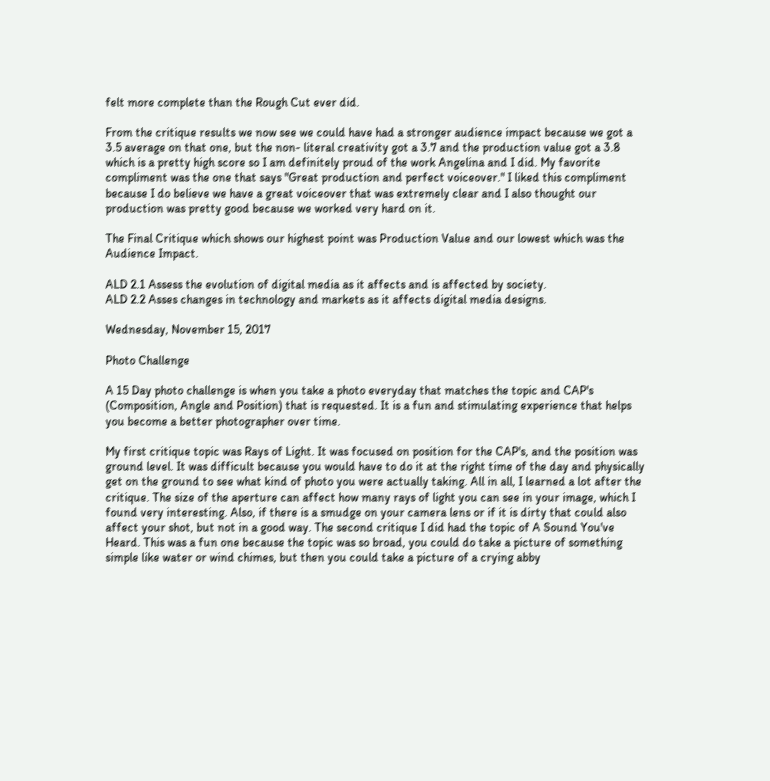felt more complete than the Rough Cut ever did.

From the critique results we now see we could have had a stronger audience impact because we got a 3.5 average on that one, but the non- literal creativity got a 3.7 and the production value got a 3.8 which is a pretty high score so I am definitely proud of the work Angelina and I did. My favorite compliment was the one that says "Great production and perfect voiceover." I liked this compliment because I do believe we have a great voiceover that was extremely clear and I also thought our production was pretty good because we worked very hard on it.

The Final Critique which shows our highest point was Production Value and our lowest which was the Audience Impact.

ALD 2.1 Assess the evolution of digital media as it affects and is affected by society.
ALD 2.2 Asses changes in technology and markets as it affects digital media designs.

Wednesday, November 15, 2017

Photo Challenge

A 15 Day photo challenge is when you take a photo everyday that matches the topic and CAP's (Composition, Angle and Position) that is requested. It is a fun and stimulating experience that helps you become a better photographer over time.

My first critique topic was Rays of Light. It was focused on position for the CAP's, and the position was ground level. It was difficult because you would have to do it at the right time of the day and physically get on the ground to see what kind of photo you were actually taking. All in all, I learned a lot after the critique. The size of the aperture can affect how many rays of light you can see in your image, which I found very interesting. Also, if there is a smudge on your camera lens or if it is dirty that could also affect your shot, but not in a good way. The second critique I did had the topic of A Sound You've Heard. This was a fun one because the topic was so broad, you could do take a picture of something simple like water or wind chimes, but then you could take a picture of a crying abby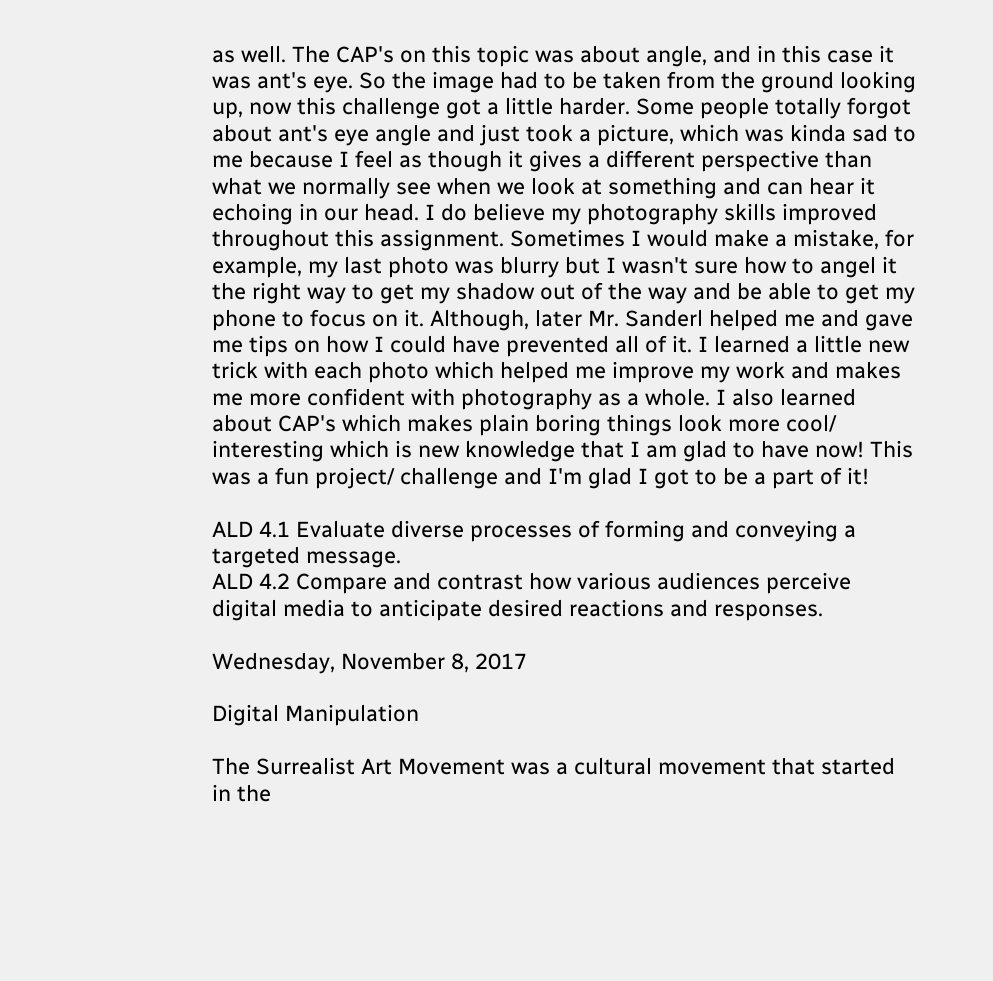as well. The CAP's on this topic was about angle, and in this case it was ant's eye. So the image had to be taken from the ground looking up, now this challenge got a little harder. Some people totally forgot about ant's eye angle and just took a picture, which was kinda sad to me because I feel as though it gives a different perspective than what we normally see when we look at something and can hear it echoing in our head. I do believe my photography skills improved throughout this assignment. Sometimes I would make a mistake, for example, my last photo was blurry but I wasn't sure how to angel it the right way to get my shadow out of the way and be able to get my phone to focus on it. Although, later Mr. Sanderl helped me and gave me tips on how I could have prevented all of it. I learned a little new trick with each photo which helped me improve my work and makes me more confident with photography as a whole. I also learned about CAP's which makes plain boring things look more cool/ interesting which is new knowledge that I am glad to have now! This was a fun project/ challenge and I'm glad I got to be a part of it!

ALD 4.1 Evaluate diverse processes of forming and conveying a targeted message.
ALD 4.2 Compare and contrast how various audiences perceive digital media to anticipate desired reactions and responses.

Wednesday, November 8, 2017

Digital Manipulation

The Surrealist Art Movement was a cultural movement that started in the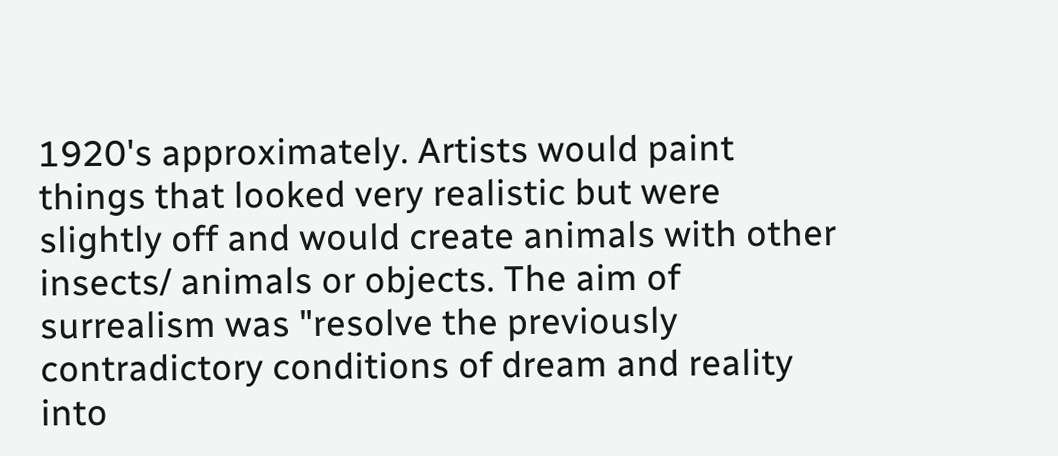1920's approximately. Artists would paint things that looked very realistic but were slightly off and would create animals with other insects/ animals or objects. The aim of surrealism was "resolve the previously contradictory conditions of dream and reality into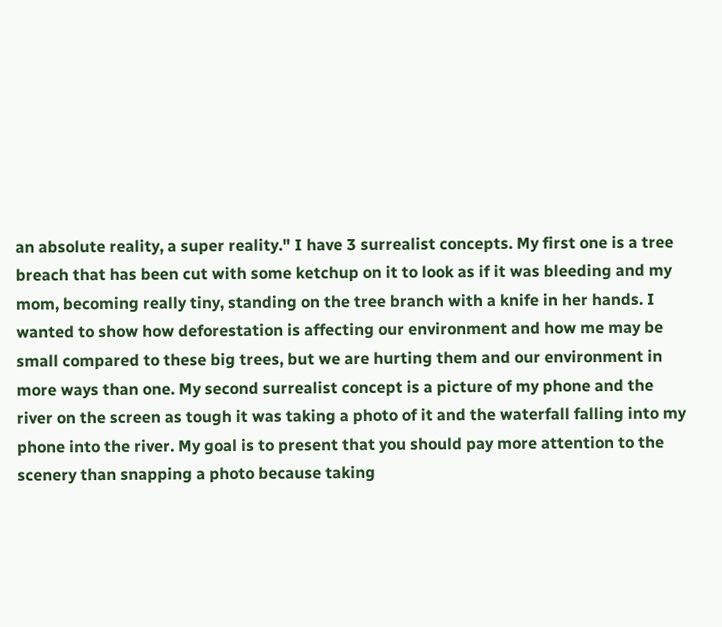an absolute reality, a super reality." I have 3 surrealist concepts. My first one is a tree breach that has been cut with some ketchup on it to look as if it was bleeding and my mom, becoming really tiny, standing on the tree branch with a knife in her hands. I wanted to show how deforestation is affecting our environment and how me may be small compared to these big trees, but we are hurting them and our environment in more ways than one. My second surrealist concept is a picture of my phone and the river on the screen as tough it was taking a photo of it and the waterfall falling into my phone into the river. My goal is to present that you should pay more attention to the scenery than snapping a photo because taking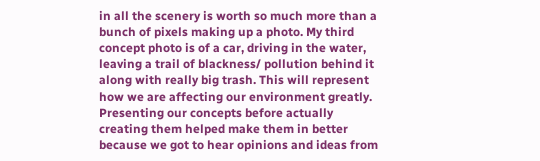in all the scenery is worth so much more than a bunch of pixels making up a photo. My third concept photo is of a car, driving in the water, leaving a trail of blackness/ pollution behind it along with really big trash. This will represent how we are affecting our environment greatly. Presenting our concepts before actually creating them helped make them in better because we got to hear opinions and ideas from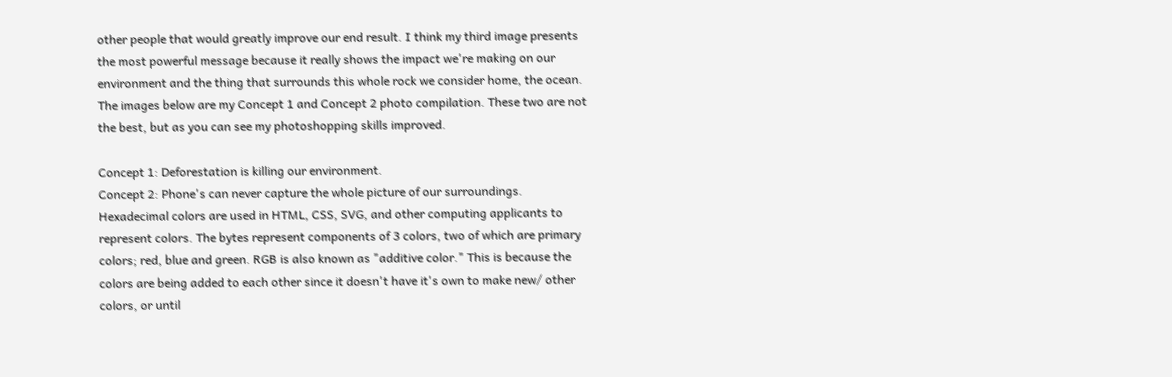other people that would greatly improve our end result. I think my third image presents the most powerful message because it really shows the impact we're making on our environment and the thing that surrounds this whole rock we consider home, the ocean. The images below are my Concept 1 and Concept 2 photo compilation. These two are not the best, but as you can see my photoshopping skills improved.

Concept 1: Deforestation is killing our environment.
Concept 2: Phone's can never capture the whole picture of our surroundings.
Hexadecimal colors are used in HTML, CSS, SVG, and other computing applicants to represent colors. The bytes represent components of 3 colors, two of which are primary colors; red, blue and green. RGB is also known as "additive color." This is because the colors are being added to each other since it doesn't have it's own to make new/ other colors, or until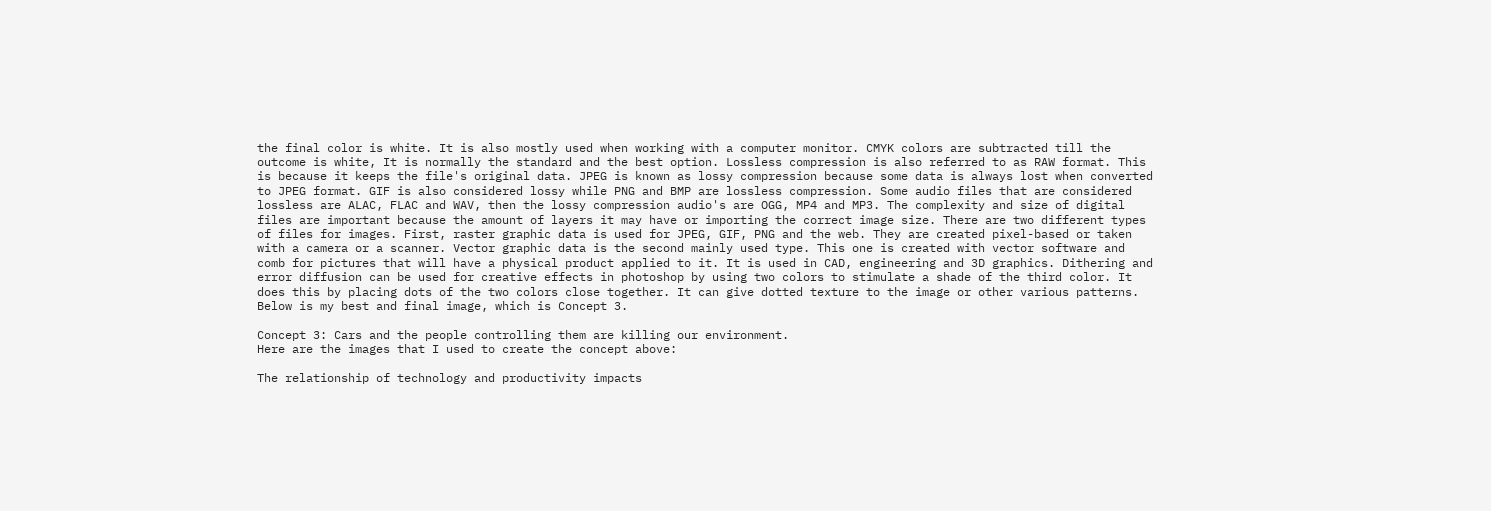the final color is white. It is also mostly used when working with a computer monitor. CMYK colors are subtracted till the outcome is white, It is normally the standard and the best option. Lossless compression is also referred to as RAW format. This is because it keeps the file's original data. JPEG is known as lossy compression because some data is always lost when converted to JPEG format. GIF is also considered lossy while PNG and BMP are lossless compression. Some audio files that are considered lossless are ALAC, FLAC and WAV, then the lossy compression audio's are OGG, MP4 and MP3. The complexity and size of digital files are important because the amount of layers it may have or importing the correct image size. There are two different types of files for images. First, raster graphic data is used for JPEG, GIF, PNG and the web. They are created pixel-based or taken with a camera or a scanner. Vector graphic data is the second mainly used type. This one is created with vector software and comb for pictures that will have a physical product applied to it. It is used in CAD, engineering and 3D graphics. Dithering and error diffusion can be used for creative effects in photoshop by using two colors to stimulate a shade of the third color. It does this by placing dots of the two colors close together. It can give dotted texture to the image or other various patterns. Below is my best and final image, which is Concept 3.

Concept 3: Cars and the people controlling them are killing our environment.
Here are the images that I used to create the concept above:

The relationship of technology and productivity impacts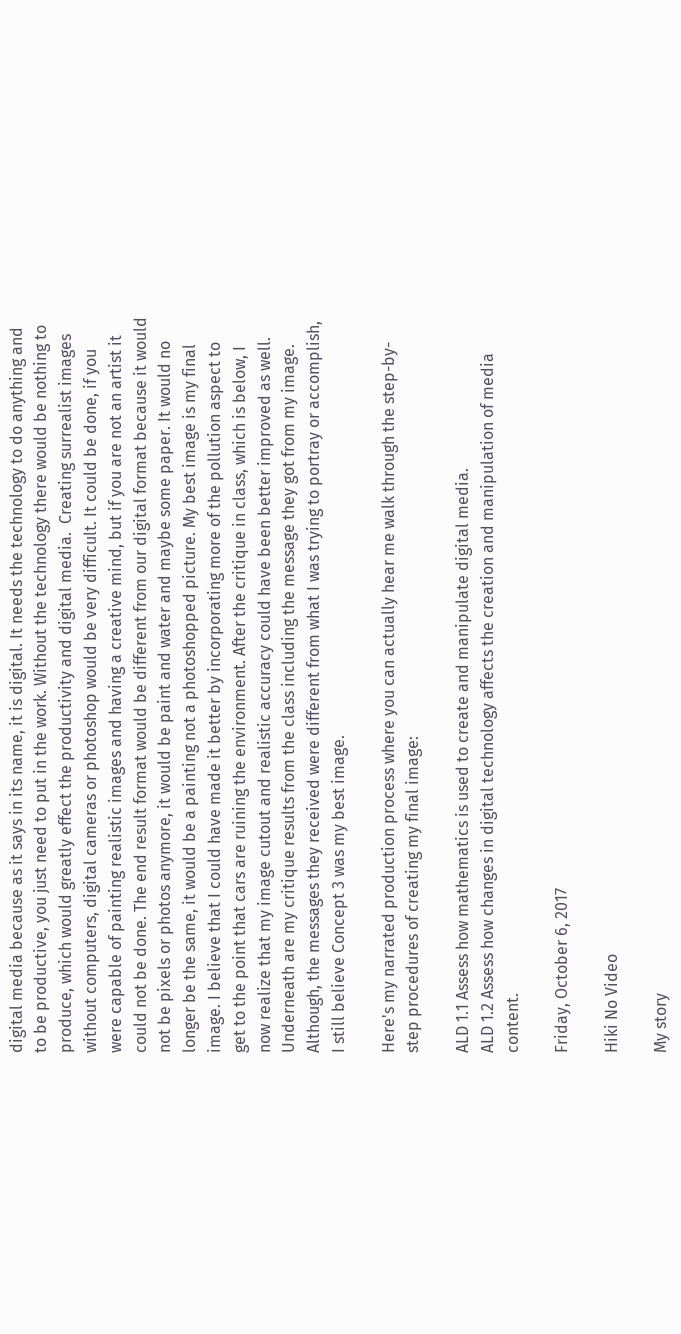digital media because as it says in its name, it is digital. It needs the technology to do anything and to be productive, you just need to put in the work. Without the technology there would be nothing to produce, which would greatly effect the productivity and digital media.  Creating surrealist images without computers, digital cameras or photoshop would be very difficult. It could be done, if you were capable of painting realistic images and having a creative mind, but if you are not an artist it could not be done. The end result format would be different from our digital format because it would not be pixels or photos anymore, it would be paint and water and maybe some paper. It would no longer be the same, it would be a painting not a photoshopped picture. My best image is my final image. I believe that I could have made it better by incorporating more of the pollution aspect to get to the point that cars are ruining the environment. After the critique in class, which is below, I now realize that my image cutout and realistic accuracy could have been better improved as well. Underneath are my critique results from the class including the message they got from my image. Although, the messages they received were different from what I was trying to portray or accomplish, I still believe Concept 3 was my best image.

Here's my narrated production process where you can actually hear me walk through the step-by-step procedures of creating my final image:

ALD 1.1 Assess how mathematics is used to create and manipulate digital media.
ALD 1.2 Assess how changes in digital technology affects the creation and manipulation of media content.

Friday, October 6, 2017

Hiki No Video

My story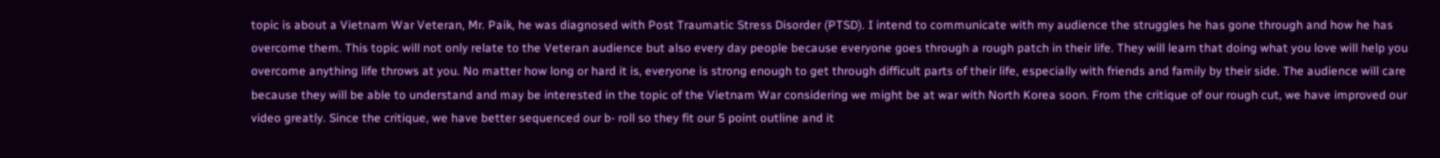topic is about a Vietnam War Veteran, Mr. Paik, he was diagnosed with Post Traumatic Stress Disorder (PTSD). I intend to communicate with my audience the struggles he has gone through and how he has overcome them. This topic will not only relate to the Veteran audience but also every day people because everyone goes through a rough patch in their life. They will learn that doing what you love will help you overcome anything life throws at you. No matter how long or hard it is, everyone is strong enough to get through difficult parts of their life, especially with friends and family by their side. The audience will care because they will be able to understand and may be interested in the topic of the Vietnam War considering we might be at war with North Korea soon. From the critique of our rough cut, we have improved our video greatly. Since the critique, we have better sequenced our b- roll so they fit our 5 point outline and it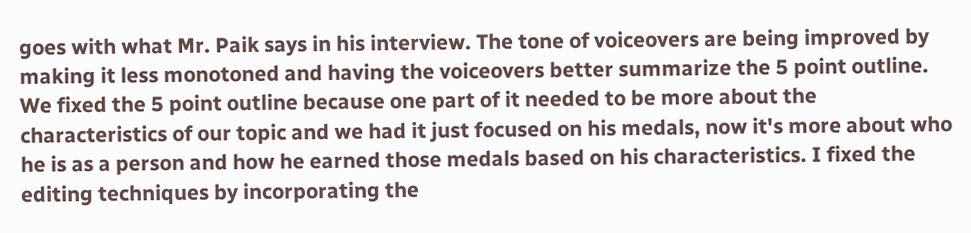goes with what Mr. Paik says in his interview. The tone of voiceovers are being improved by making it less monotoned and having the voiceovers better summarize the 5 point outline. We fixed the 5 point outline because one part of it needed to be more about the characteristics of our topic and we had it just focused on his medals, now it's more about who he is as a person and how he earned those medals based on his characteristics. I fixed the editing techniques by incorporating the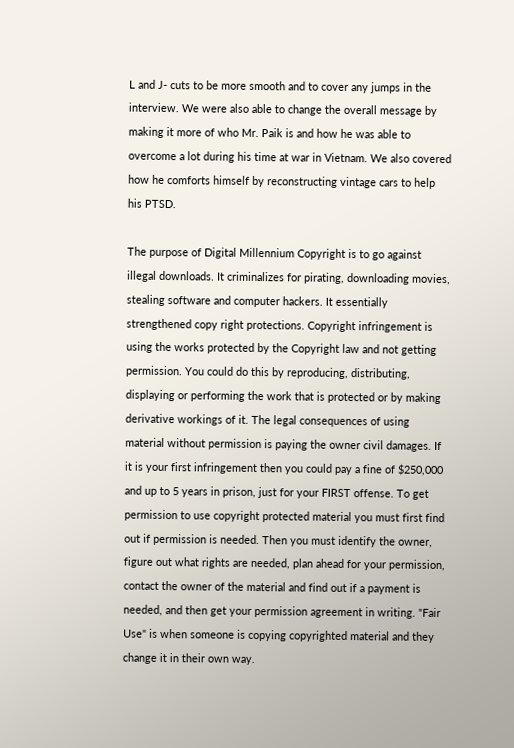L and J- cuts to be more smooth and to cover any jumps in the interview. We were also able to change the overall message by making it more of who Mr. Paik is and how he was able to overcome a lot during his time at war in Vietnam. We also covered how he comforts himself by reconstructing vintage cars to help his PTSD.

The purpose of Digital Millennium Copyright is to go against illegal downloads. It criminalizes for pirating, downloading movies, stealing software and computer hackers. It essentially strengthened copy right protections. Copyright infringement is using the works protected by the Copyright law and not getting permission. You could do this by reproducing, distributing, displaying or performing the work that is protected or by making derivative workings of it. The legal consequences of using material without permission is paying the owner civil damages. If it is your first infringement then you could pay a fine of $250,000 and up to 5 years in prison, just for your FIRST offense. To get permission to use copyright protected material you must first find out if permission is needed. Then you must identify the owner, figure out what rights are needed, plan ahead for your permission, contact the owner of the material and find out if a payment is needed, and then get your permission agreement in writing. "Fair Use" is when someone is copying copyrighted material and they change it in their own way.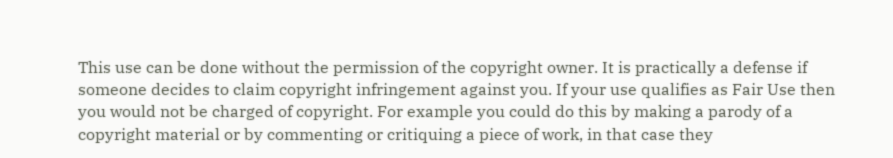This use can be done without the permission of the copyright owner. It is practically a defense if someone decides to claim copyright infringement against you. If your use qualifies as Fair Use then you would not be charged of copyright. For example you could do this by making a parody of a copyright material or by commenting or critiquing a piece of work, in that case they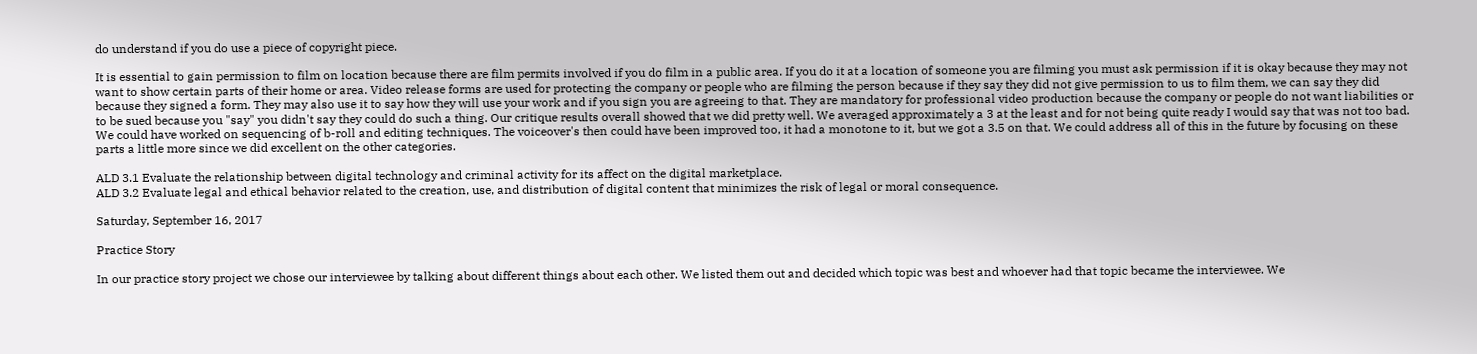do understand if you do use a piece of copyright piece.

It is essential to gain permission to film on location because there are film permits involved if you do film in a public area. If you do it at a location of someone you are filming you must ask permission if it is okay because they may not want to show certain parts of their home or area. Video release forms are used for protecting the company or people who are filming the person because if they say they did not give permission to us to film them, we can say they did because they signed a form. They may also use it to say how they will use your work and if you sign you are agreeing to that. They are mandatory for professional video production because the company or people do not want liabilities or to be sued because you "say" you didn't say they could do such a thing. Our critique results overall showed that we did pretty well. We averaged approximately a 3 at the least and for not being quite ready I would say that was not too bad. We could have worked on sequencing of b-roll and editing techniques. The voiceover's then could have been improved too, it had a monotone to it, but we got a 3.5 on that. We could address all of this in the future by focusing on these parts a little more since we did excellent on the other categories.

ALD 3.1 Evaluate the relationship between digital technology and criminal activity for its affect on the digital marketplace.
ALD 3.2 Evaluate legal and ethical behavior related to the creation, use, and distribution of digital content that minimizes the risk of legal or moral consequence.

Saturday, September 16, 2017

Practice Story

In our practice story project we chose our interviewee by talking about different things about each other. We listed them out and decided which topic was best and whoever had that topic became the interviewee. We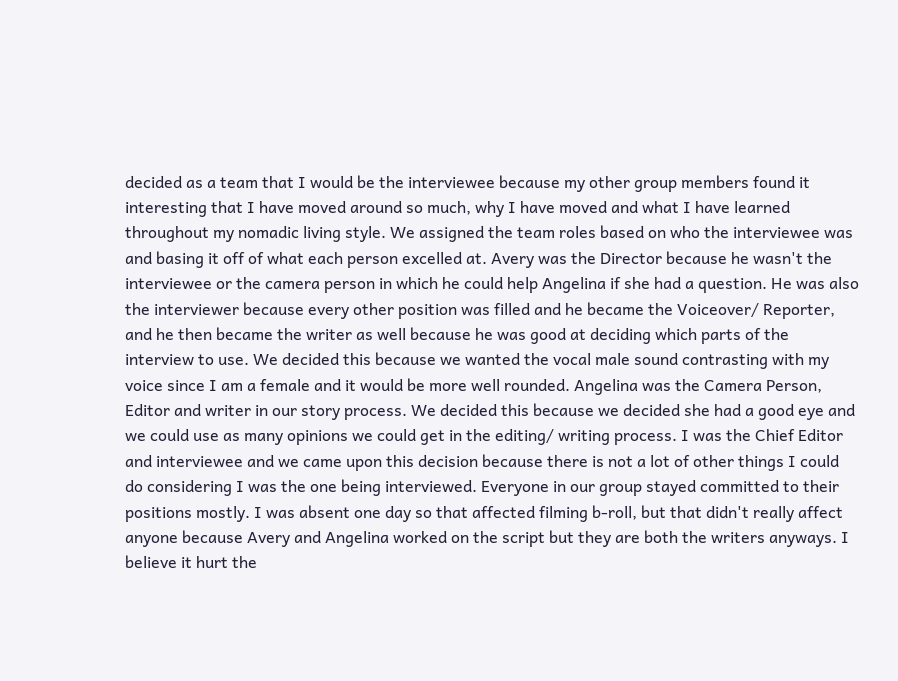decided as a team that I would be the interviewee because my other group members found it interesting that I have moved around so much, why I have moved and what I have learned throughout my nomadic living style. We assigned the team roles based on who the interviewee was and basing it off of what each person excelled at. Avery was the Director because he wasn't the interviewee or the camera person in which he could help Angelina if she had a question. He was also the interviewer because every other position was filled and he became the Voiceover/ Reporter, and he then became the writer as well because he was good at deciding which parts of the interview to use. We decided this because we wanted the vocal male sound contrasting with my voice since I am a female and it would be more well rounded. Angelina was the Camera Person, Editor and writer in our story process. We decided this because we decided she had a good eye and we could use as many opinions we could get in the editing/ writing process. I was the Chief Editor and interviewee and we came upon this decision because there is not a lot of other things I could do considering I was the one being interviewed. Everyone in our group stayed committed to their positions mostly. I was absent one day so that affected filming b-roll, but that didn't really affect anyone because Avery and Angelina worked on the script but they are both the writers anyways. I believe it hurt the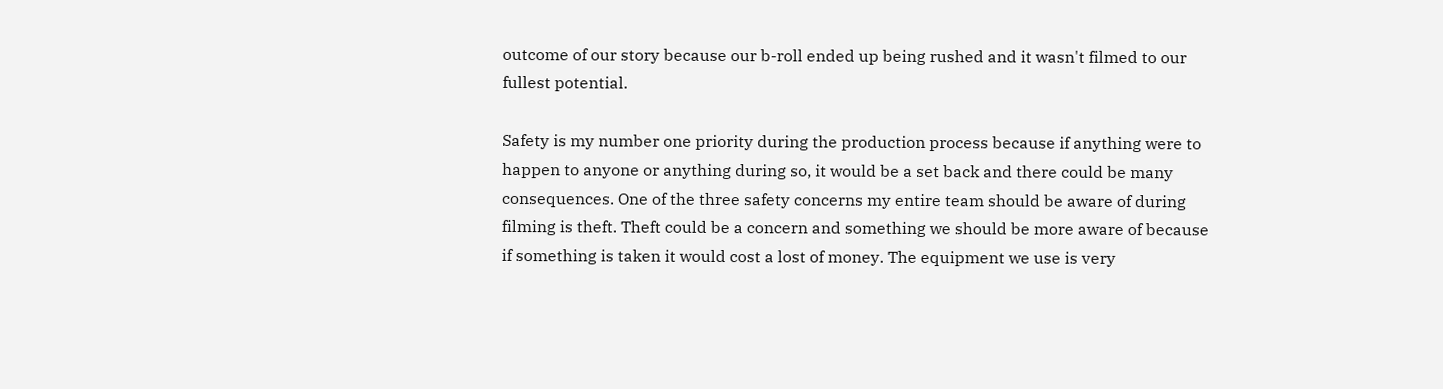outcome of our story because our b-roll ended up being rushed and it wasn't filmed to our fullest potential.

Safety is my number one priority during the production process because if anything were to happen to anyone or anything during so, it would be a set back and there could be many consequences. One of the three safety concerns my entire team should be aware of during filming is theft. Theft could be a concern and something we should be more aware of because if something is taken it would cost a lost of money. The equipment we use is very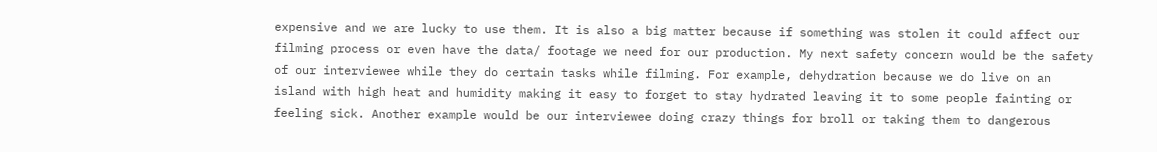expensive and we are lucky to use them. It is also a big matter because if something was stolen it could affect our filming process or even have the data/ footage we need for our production. My next safety concern would be the safety of our interviewee while they do certain tasks while filming. For example, dehydration because we do live on an island with high heat and humidity making it easy to forget to stay hydrated leaving it to some people fainting or feeling sick. Another example would be our interviewee doing crazy things for broll or taking them to dangerous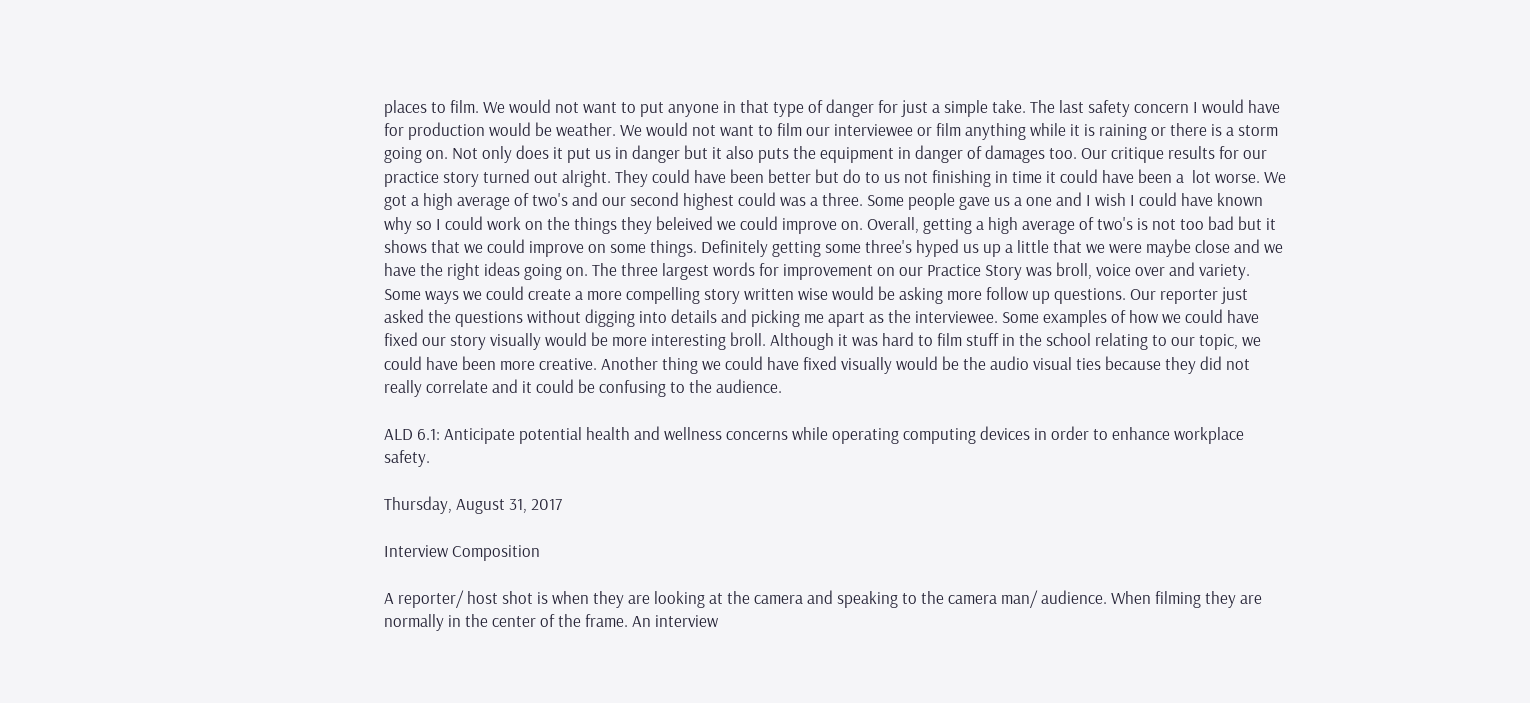places to film. We would not want to put anyone in that type of danger for just a simple take. The last safety concern I would have for production would be weather. We would not want to film our interviewee or film anything while it is raining or there is a storm going on. Not only does it put us in danger but it also puts the equipment in danger of damages too. Our critique results for our practice story turned out alright. They could have been better but do to us not finishing in time it could have been a  lot worse. We got a high average of two's and our second highest could was a three. Some people gave us a one and I wish I could have known why so I could work on the things they beleived we could improve on. Overall, getting a high average of two's is not too bad but it shows that we could improve on some things. Definitely getting some three's hyped us up a little that we were maybe close and we have the right ideas going on. The three largest words for improvement on our Practice Story was broll, voice over and variety. Some ways we could create a more compelling story written wise would be asking more follow up questions. Our reporter just asked the questions without digging into details and picking me apart as the interviewee. Some examples of how we could have fixed our story visually would be more interesting broll. Although it was hard to film stuff in the school relating to our topic, we could have been more creative. Another thing we could have fixed visually would be the audio visual ties because they did not really correlate and it could be confusing to the audience.

ALD 6.1: Anticipate potential health and wellness concerns while operating computing devices in order to enhance workplace safety.

Thursday, August 31, 2017

Interview Composition

A reporter/ host shot is when they are looking at the camera and speaking to the camera man/ audience. When filming they are normally in the center of the frame. An interview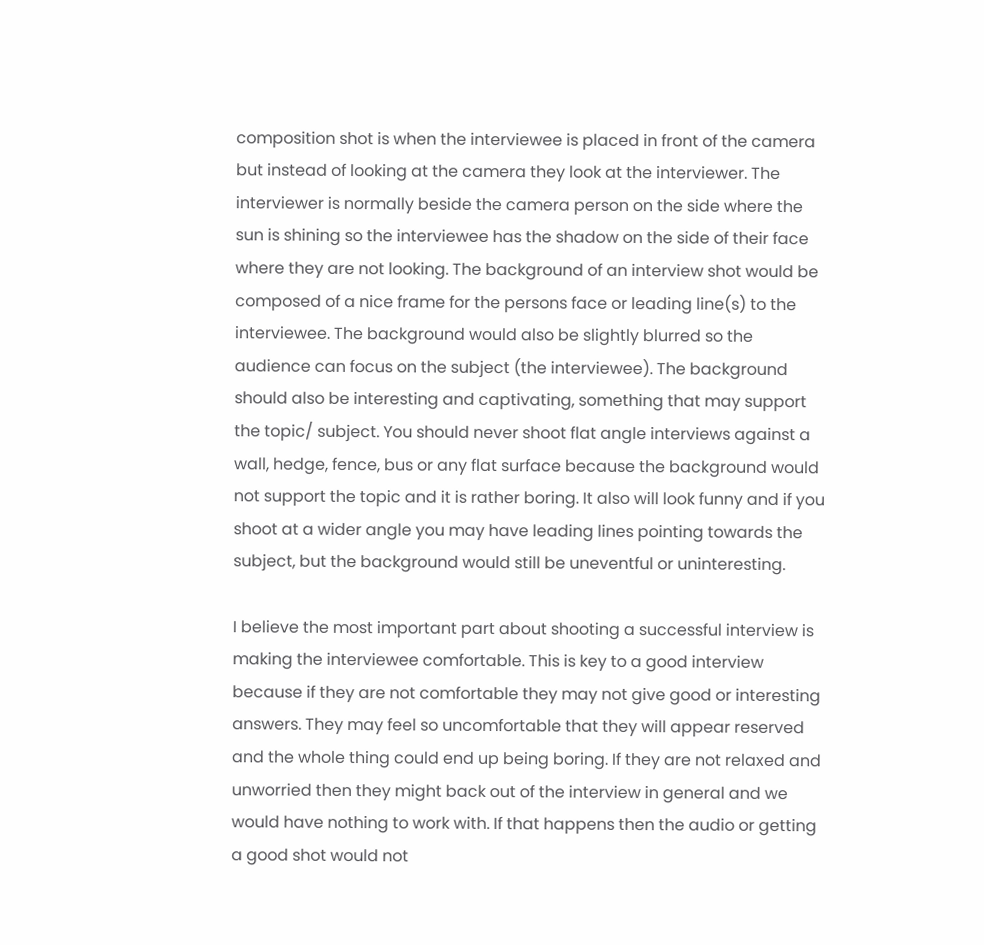composition shot is when the interviewee is placed in front of the camera but instead of looking at the camera they look at the interviewer. The interviewer is normally beside the camera person on the side where the sun is shining so the interviewee has the shadow on the side of their face where they are not looking. The background of an interview shot would be composed of a nice frame for the persons face or leading line(s) to the interviewee. The background would also be slightly blurred so the audience can focus on the subject (the interviewee). The background should also be interesting and captivating, something that may support the topic/ subject. You should never shoot flat angle interviews against a wall, hedge, fence, bus or any flat surface because the background would not support the topic and it is rather boring. It also will look funny and if you shoot at a wider angle you may have leading lines pointing towards the subject, but the background would still be uneventful or uninteresting.

I believe the most important part about shooting a successful interview is making the interviewee comfortable. This is key to a good interview because if they are not comfortable they may not give good or interesting answers. They may feel so uncomfortable that they will appear reserved and the whole thing could end up being boring. If they are not relaxed and unworried then they might back out of the interview in general and we would have nothing to work with. If that happens then the audio or getting a good shot would not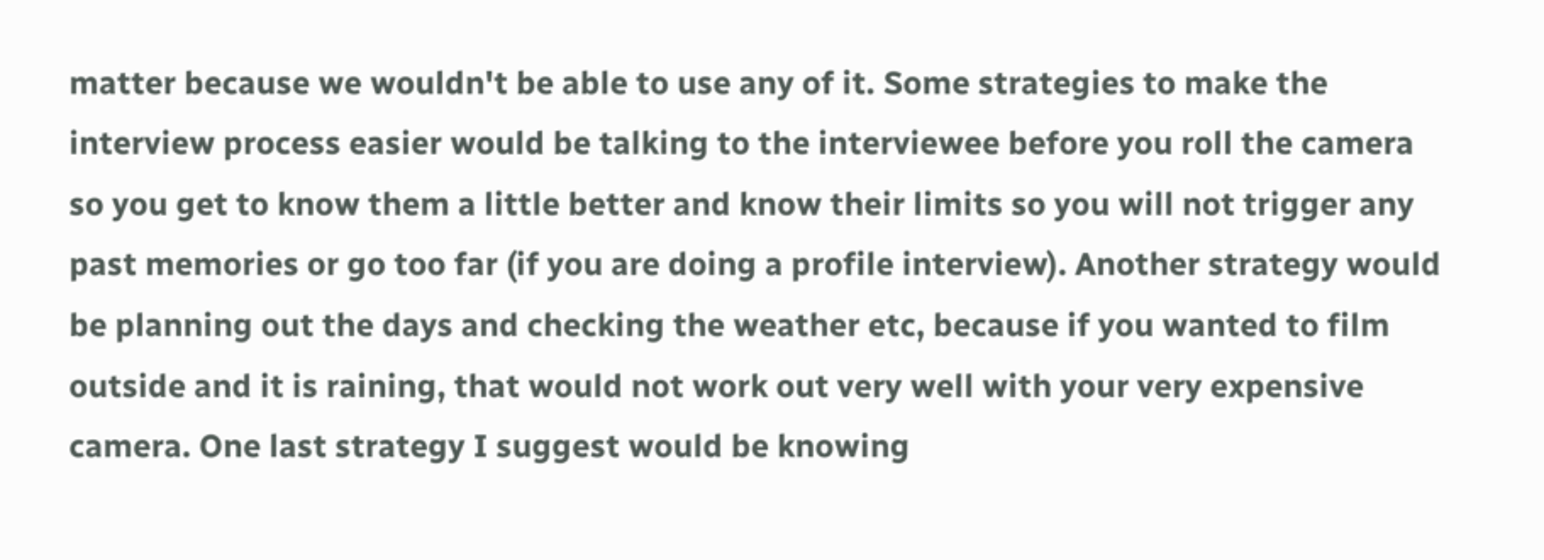matter because we wouldn't be able to use any of it. Some strategies to make the interview process easier would be talking to the interviewee before you roll the camera so you get to know them a little better and know their limits so you will not trigger any past memories or go too far (if you are doing a profile interview). Another strategy would be planning out the days and checking the weather etc, because if you wanted to film outside and it is raining, that would not work out very well with your very expensive camera. One last strategy I suggest would be knowing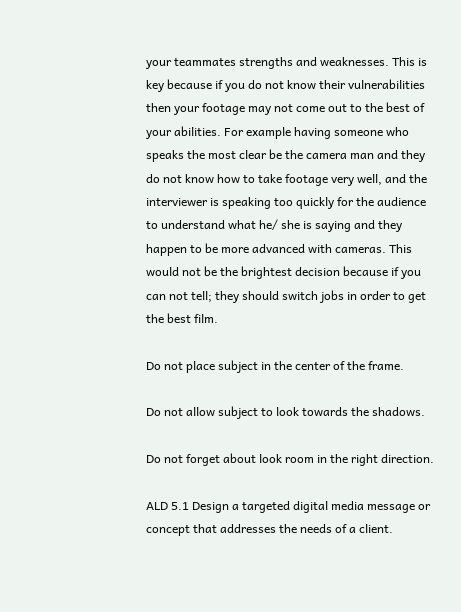your teammates strengths and weaknesses. This is key because if you do not know their vulnerabilities then your footage may not come out to the best of your abilities. For example having someone who speaks the most clear be the camera man and they do not know how to take footage very well, and the interviewer is speaking too quickly for the audience to understand what he/ she is saying and they happen to be more advanced with cameras. This would not be the brightest decision because if you can not tell; they should switch jobs in order to get the best film.

Do not place subject in the center of the frame.

Do not allow subject to look towards the shadows.

Do not forget about look room in the right direction.

ALD 5.1 Design a targeted digital media message or concept that addresses the needs of a client.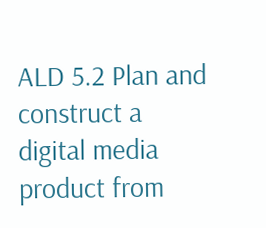ALD 5.2 Plan and construct a digital media product from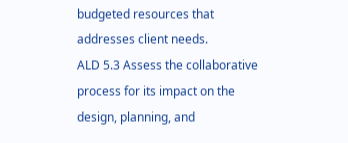budgeted resources that addresses client needs.
ALD 5.3 Assess the collaborative process for its impact on the design, planning, and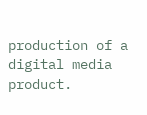production of a digital media product.